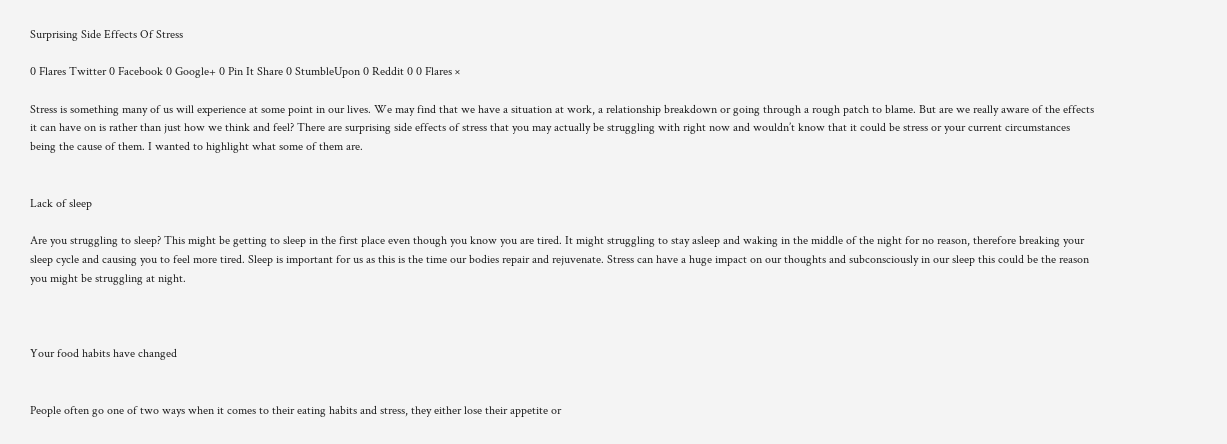Surprising Side Effects Of Stress

0 Flares Twitter 0 Facebook 0 Google+ 0 Pin It Share 0 StumbleUpon 0 Reddit 0 0 Flares ×

Stress is something many of us will experience at some point in our lives. We may find that we have a situation at work, a relationship breakdown or going through a rough patch to blame. But are we really aware of the effects it can have on is rather than just how we think and feel? There are surprising side effects of stress that you may actually be struggling with right now and wouldn’t know that it could be stress or your current circumstances being the cause of them. I wanted to highlight what some of them are.


Lack of sleep

Are you struggling to sleep? This might be getting to sleep in the first place even though you know you are tired. It might struggling to stay asleep and waking in the middle of the night for no reason, therefore breaking your sleep cycle and causing you to feel more tired. Sleep is important for us as this is the time our bodies repair and rejuvenate. Stress can have a huge impact on our thoughts and subconsciously in our sleep this could be the reason you might be struggling at night.



Your food habits have changed


People often go one of two ways when it comes to their eating habits and stress, they either lose their appetite or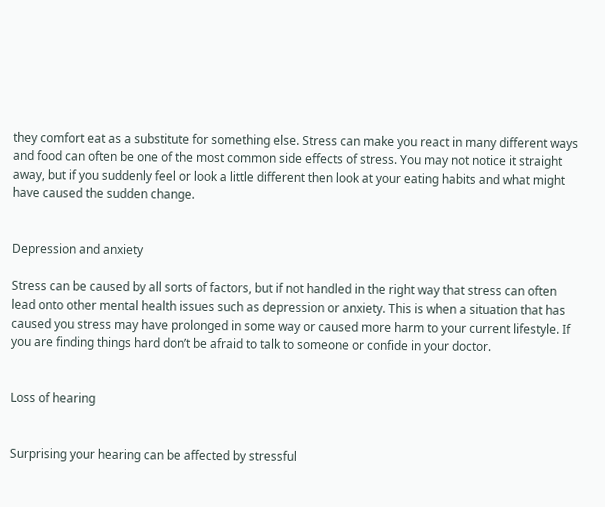they comfort eat as a substitute for something else. Stress can make you react in many different ways and food can often be one of the most common side effects of stress. You may not notice it straight away, but if you suddenly feel or look a little different then look at your eating habits and what might have caused the sudden change.


Depression and anxiety

Stress can be caused by all sorts of factors, but if not handled in the right way that stress can often lead onto other mental health issues such as depression or anxiety. This is when a situation that has caused you stress may have prolonged in some way or caused more harm to your current lifestyle. If you are finding things hard don’t be afraid to talk to someone or confide in your doctor.


Loss of hearing


Surprising your hearing can be affected by stressful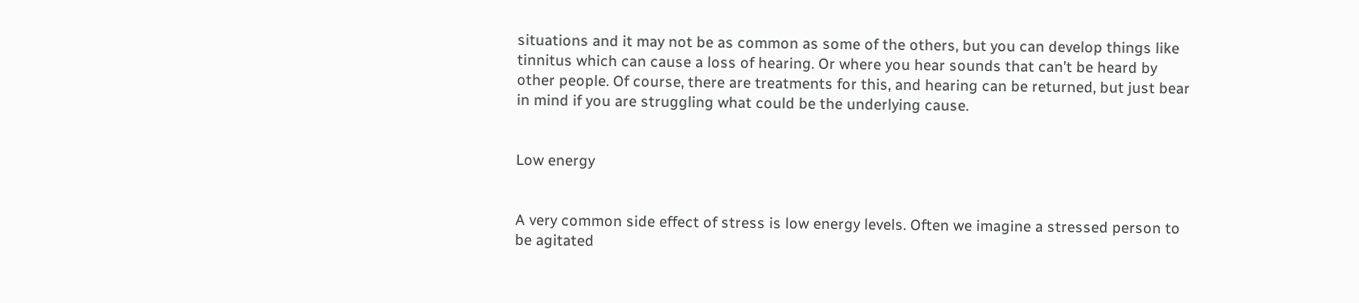situations and it may not be as common as some of the others, but you can develop things like tinnitus which can cause a loss of hearing. Or where you hear sounds that can’t be heard by other people. Of course, there are treatments for this, and hearing can be returned, but just bear in mind if you are struggling what could be the underlying cause.


Low energy


A very common side effect of stress is low energy levels. Often we imagine a stressed person to be agitated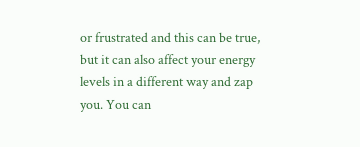or frustrated and this can be true, but it can also affect your energy levels in a different way and zap you. You can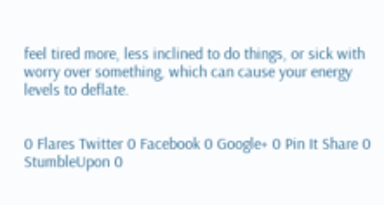feel tired more, less inclined to do things, or sick with worry over something, which can cause your energy levels to deflate.


0 Flares Twitter 0 Facebook 0 Google+ 0 Pin It Share 0 StumbleUpon 0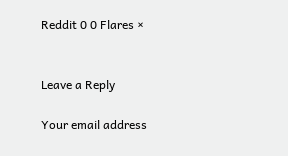Reddit 0 0 Flares ×


Leave a Reply

Your email address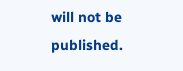will not be published.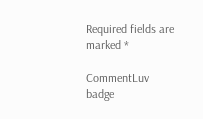Required fields are marked *

CommentLuv badge